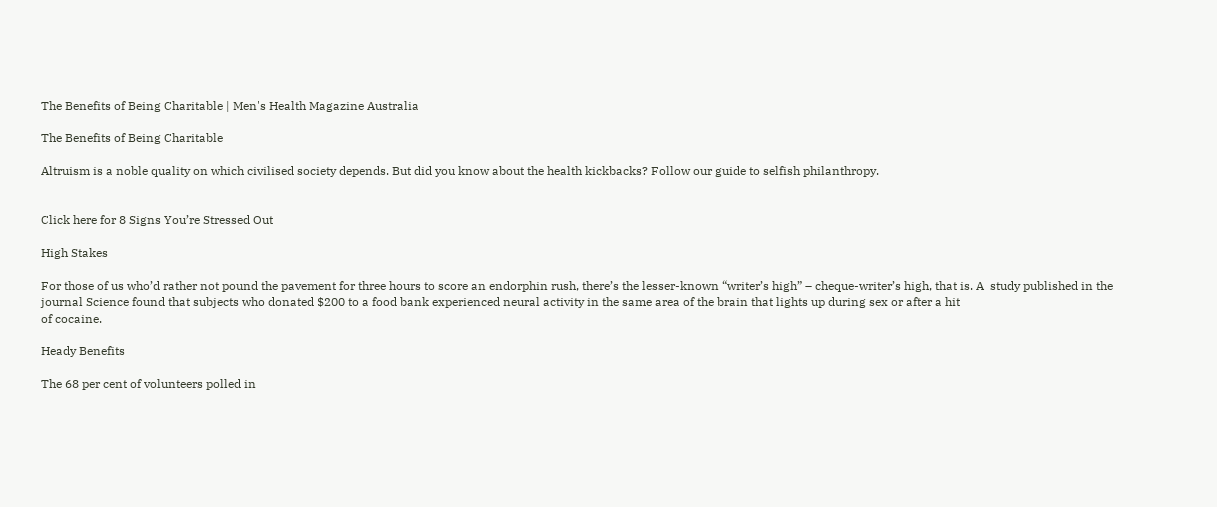The Benefits of Being Charitable | Men's Health Magazine Australia

The Benefits of Being Charitable

Altruism is a noble quality on which civilised society depends. But did you know about the health kickbacks? Follow our guide to selfish philanthropy.


Click here for 8 Signs You’re Stressed Out

High Stakes

For those of us who’d rather not pound the pavement for three hours to score an endorphin rush, there’s the lesser-known “writer’s high” – cheque-writer’s high, that is. A  study published in the journal Science found that subjects who donated $200 to a food bank experienced neural activity in the same area of the brain that lights up during sex or after a hit
of cocaine.

Heady Benefits

The 68 per cent of volunteers polled in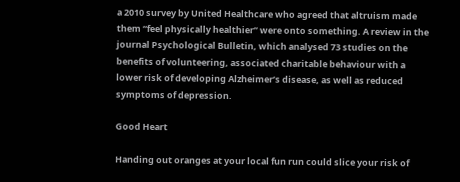a 2010 survey by United Healthcare who agreed that altruism made them “feel physically healthier” were onto something. A review in the journal Psychological Bulletin, which analysed 73 studies on the benefits of volunteering, associated charitable behaviour with a lower risk of developing Alzheimer’s disease, as well as reduced symptoms of depression.

Good Heart

Handing out oranges at your local fun run could slice your risk of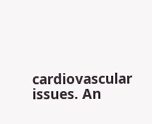cardiovascular issues. An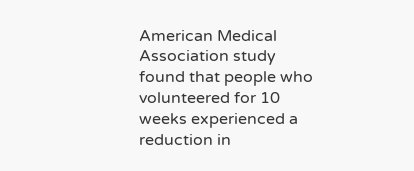American Medical Association study found that people who volunteered for 10 weeks experienced a reduction in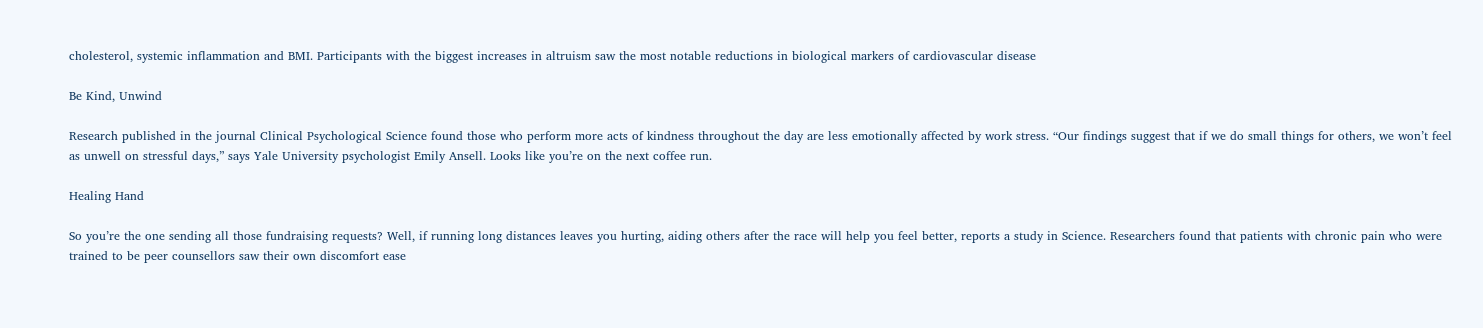cholesterol, systemic inflammation and BMI. Participants with the biggest increases in altruism saw the most notable reductions in biological markers of cardiovascular disease

Be Kind, Unwind

Research published in the journal Clinical Psychological Science found those who perform more acts of kindness throughout the day are less emotionally affected by work stress. “Our findings suggest that if we do small things for others, we won’t feel as unwell on stressful days,” says Yale University psychologist Emily Ansell. Looks like you’re on the next coffee run.

Healing Hand

So you’re the one sending all those fundraising requests? Well, if running long distances leaves you hurting, aiding others after the race will help you feel better, reports a study in Science. Researchers found that patients with chronic pain who were trained to be peer counsellors saw their own discomfort ease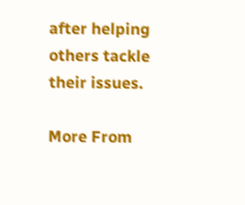after helping others tackle their issues.

More From